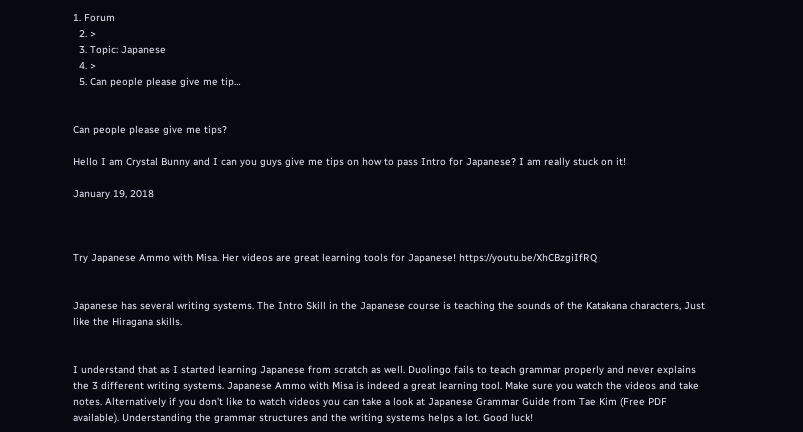1. Forum
  2. >
  3. Topic: Japanese
  4. >
  5. Can people please give me tip…


Can people please give me tips?

Hello I am Crystal Bunny and I can you guys give me tips on how to pass Intro for Japanese? I am really stuck on it!

January 19, 2018



Try Japanese Ammo with Misa. Her videos are great learning tools for Japanese! https://youtu.be/XhCBzgiIfRQ


Japanese has several writing systems. The Intro Skill in the Japanese course is teaching the sounds of the Katakana characters, Just like the Hiragana skills.


I understand that as I started learning Japanese from scratch as well. Duolingo fails to teach grammar properly and never explains the 3 different writing systems. Japanese Ammo with Misa is indeed a great learning tool. Make sure you watch the videos and take notes. Alternatively if you don't like to watch videos you can take a look at Japanese Grammar Guide from Tae Kim (Free PDF available). Understanding the grammar structures and the writing systems helps a lot. Good luck!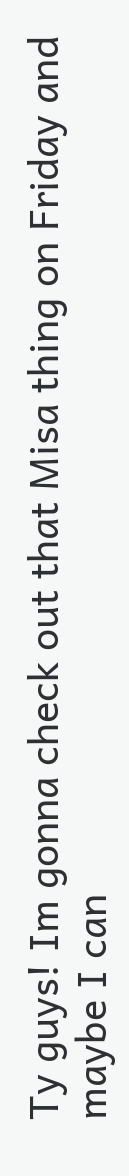Ty guys! Im gonna check out that Misa thing on Friday and maybe I can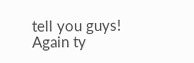tell you guys! Again ty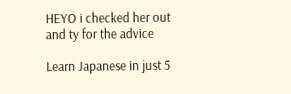HEYO i checked her out and ty for the advice

Learn Japanese in just 5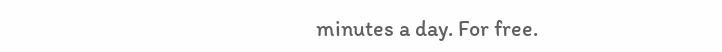minutes a day. For free.